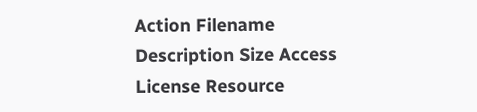Action Filename Description Size Access License Resource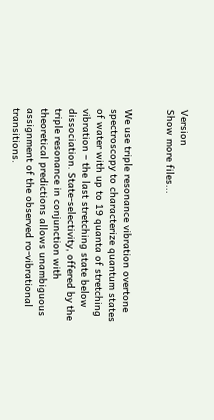Version
Show more files...


We use triple resonance vibration overtone spectroscopy to characterize quantum states of water with up to 19 quanta of stretching vibration – the last stretching state below dissociation. State-selectivity, offered by the triple resonance in conjunction with theoretical predictions allows unambiguous assignment of the observed ro-vibrational transitions.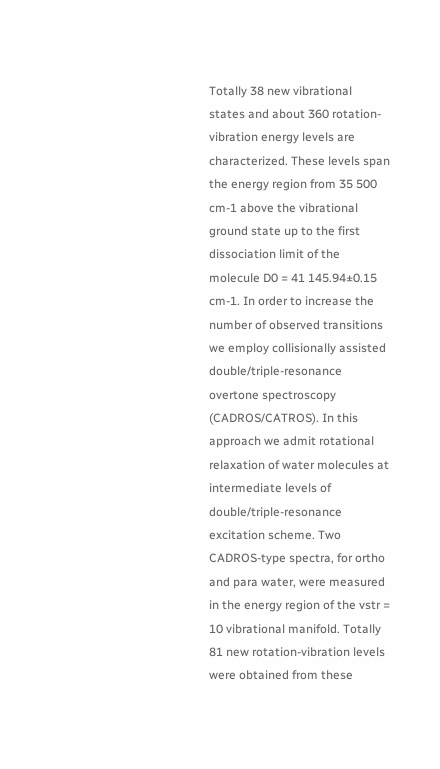Totally 38 new vibrational states and about 360 rotation-vibration energy levels are characterized. These levels span the energy region from 35 500 cm-1 above the vibrational ground state up to the first dissociation limit of the molecule D0 = 41 145.94±0.15 cm-1. In order to increase the number of observed transitions we employ collisionally assisted double/triple-resonance overtone spectroscopy (CADROS/CATROS). In this approach we admit rotational relaxation of water molecules at intermediate levels of double/triple-resonance excitation scheme. Two CADROS-type spectra, for ortho and para water, were measured in the energy region of the vstr = 10 vibrational manifold. Totally 81 new rotation-vibration levels were obtained from these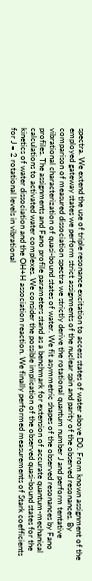spectra. We extend the use of triple resonance excitation to access states of water above D0. From known assignment of the employed gateway states we perform strict assignments of the nuclear spin and parity of the observed resonances. By comparison of measured dissociation spectra we strictly derive the rotational quantum number J and perform tentative vibrational characterization of quasi-bound states of water. We fit asymmetric shapes of the observed resonances by Fano profiles. The assignments and Fano profile parameters stand as a benchmark for extension of accurate quantum-mechanical calculations to activated water complexes. We consider the possible implication of the observed quasi-bound states for the kinetics of water dissociation and the OH+H association reaction. We finally performed measurements of Stark coefficients for J = 2 rotational levels in vibrational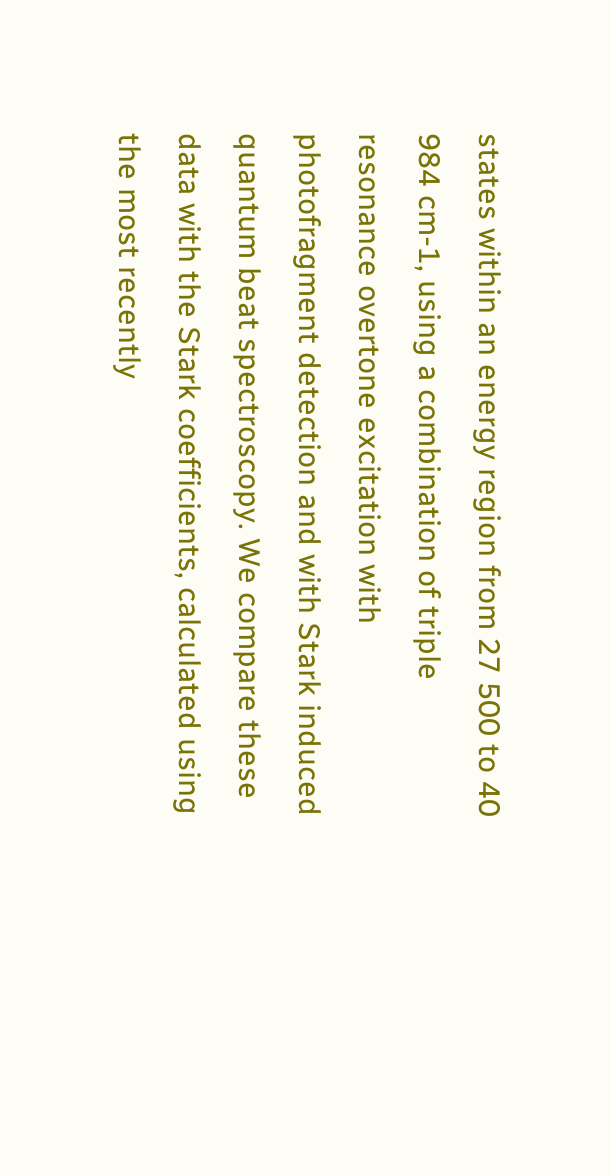states within an energy region from 27 500 to 40 984 cm-1, using a combination of triple resonance overtone excitation with photofragment detection and with Stark induced quantum beat spectroscopy. We compare these data with the Stark coefficients, calculated using the most recently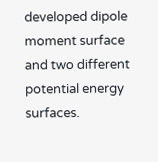developed dipole moment surface and two different potential energy surfaces.